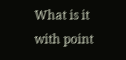What is it with point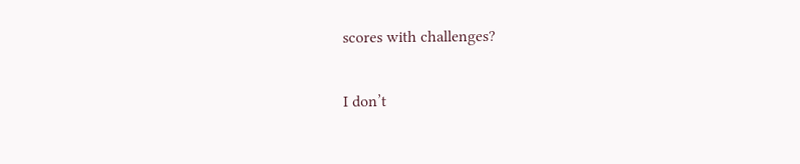scores with challenges?

I don’t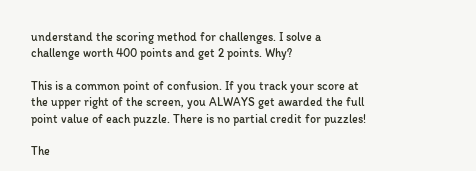understand the scoring method for challenges. I solve a challenge worth 400 points and get 2 points. Why?

This is a common point of confusion. If you track your score at the upper right of the screen, you ALWAYS get awarded the full point value of each puzzle. There is no partial credit for puzzles!

The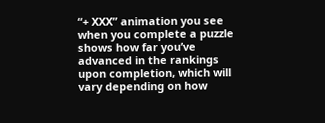“+ XXX” animation you see when you complete a puzzle shows how far you’ve advanced in the rankings upon completion, which will vary depending on how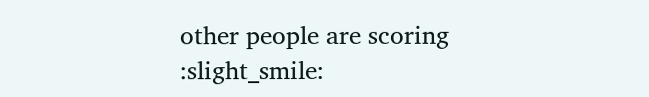other people are scoring :slight_smile: